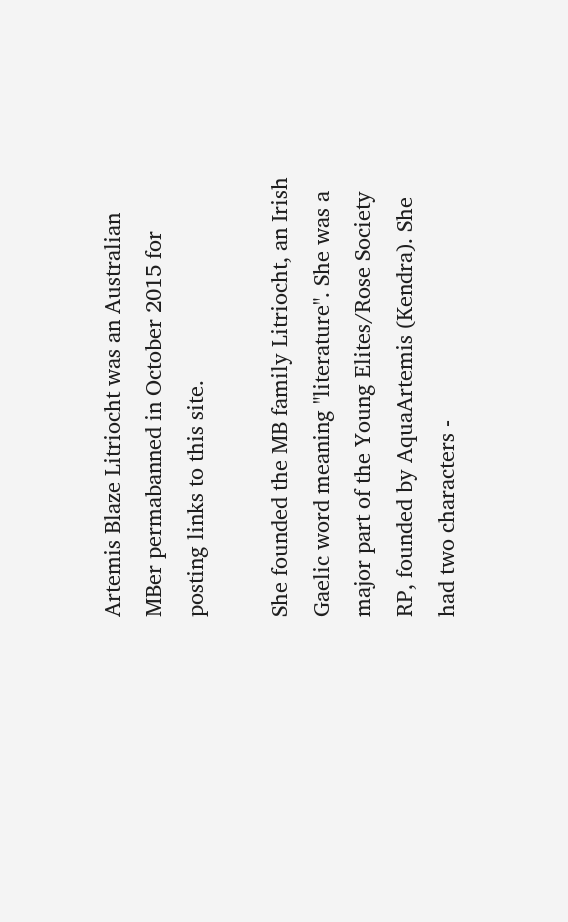Artemis Blaze Litriocht was an Australian MBer permabanned in October 2015 for posting links to this site.

She founded the MB family Litriocht, an Irish Gaelic word meaning "literature". She was a major part of the Young Elites/Rose Society RP, founded by AquaArtemis (Kendra). She had two characters -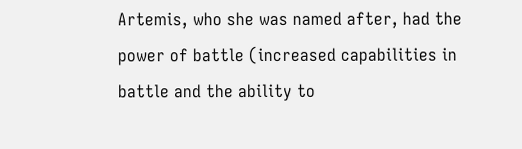Artemis, who she was named after, had the power of battle (increased capabilities in battle and the ability to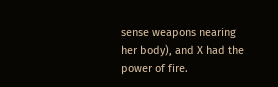sense weapons nearing her body), and X had the power of fire.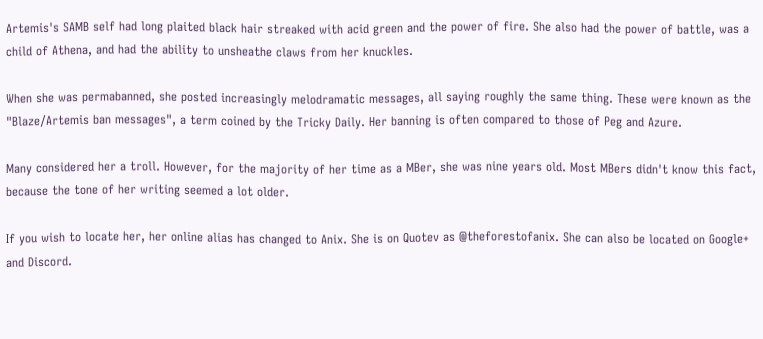Artemis's SAMB self had long plaited black hair streaked with acid green and the power of fire. She also had the power of battle, was a child of Athena, and had the ability to unsheathe claws from her knuckles.

When she was permabanned, she posted increasingly melodramatic messages, all saying roughly the same thing. These were known as the "Blaze/Artemis ban messages", a term coined by the Tricky Daily. Her banning is often compared to those of Peg and Azure.

Many considered her a troll. However, for the majority of her time as a MBer, she was nine years old. Most MBers didn't know this fact, because the tone of her writing seemed a lot older.

If you wish to locate her, her online alias has changed to Anix. She is on Quotev as @theforestofanix. She can also be located on Google+ and Discord.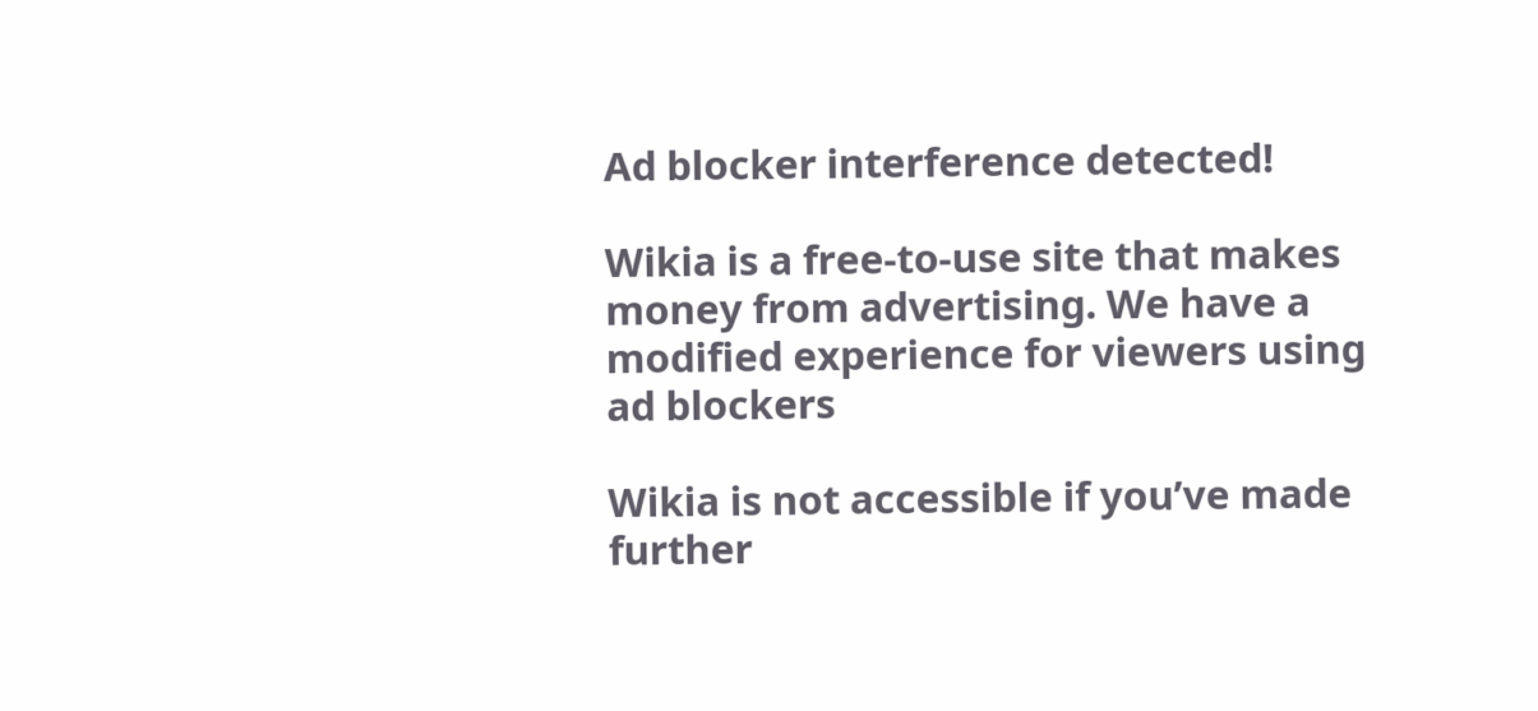Ad blocker interference detected!

Wikia is a free-to-use site that makes money from advertising. We have a modified experience for viewers using ad blockers

Wikia is not accessible if you’ve made further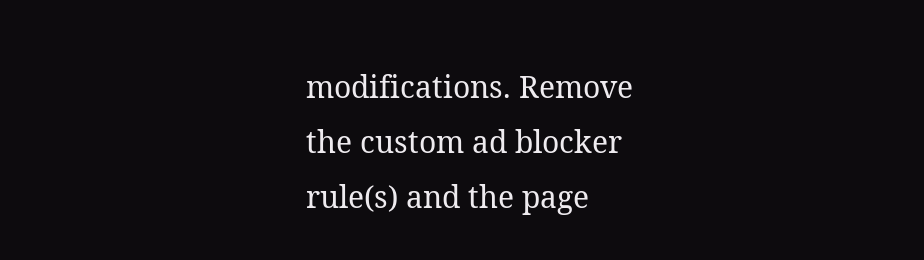modifications. Remove the custom ad blocker rule(s) and the page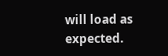will load as expected.